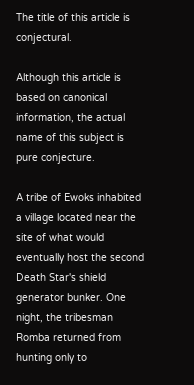The title of this article is conjectural.

Although this article is based on canonical information, the actual name of this subject is pure conjecture.

A tribe of Ewoks inhabited a village located near the site of what would eventually host the second Death Star's shield generator bunker. One night, the tribesman Romba returned from hunting only to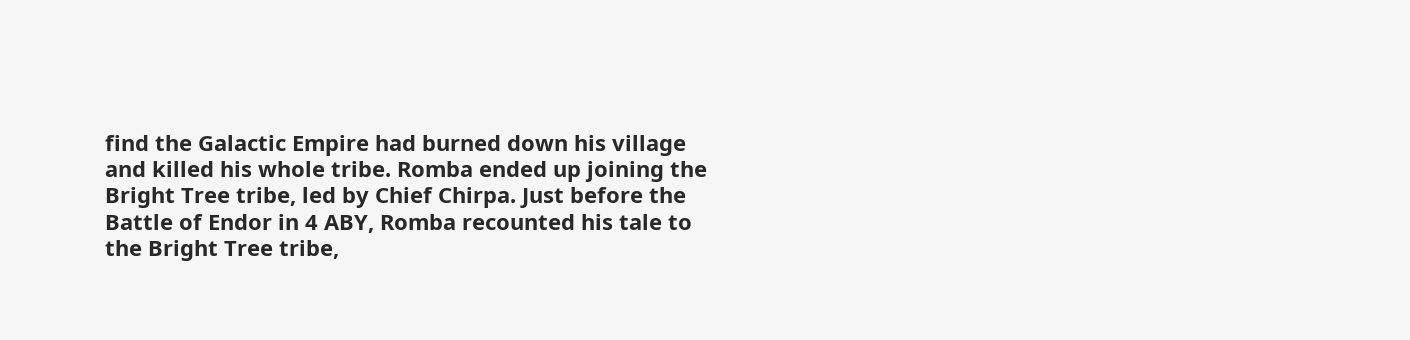find the Galactic Empire had burned down his village and killed his whole tribe. Romba ended up joining the Bright Tree tribe, led by Chief Chirpa. Just before the Battle of Endor in 4 ABY, Romba recounted his tale to the Bright Tree tribe,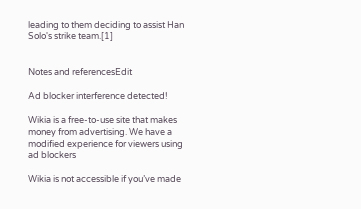leading to them deciding to assist Han Solo's strike team.[1]


Notes and referencesEdit

Ad blocker interference detected!

Wikia is a free-to-use site that makes money from advertising. We have a modified experience for viewers using ad blockers

Wikia is not accessible if you’ve made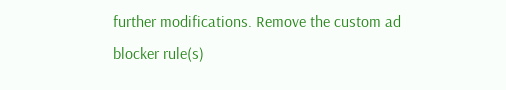further modifications. Remove the custom ad blocker rule(s)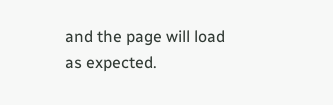and the page will load as expected.